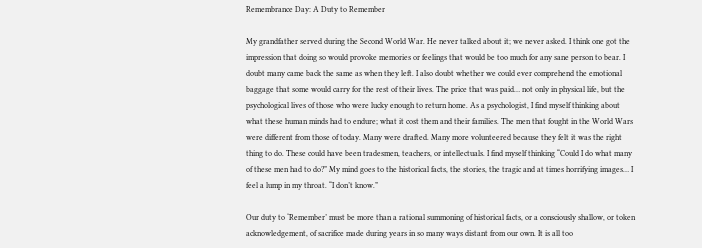Remembrance Day: A Duty to Remember

My grandfather served during the Second World War. He never talked about it; we never asked. I think one got the impression that doing so would provoke memories or feelings that would be too much for any sane person to bear. I doubt many came back the same as when they left. I also doubt whether we could ever comprehend the emotional baggage that some would carry for the rest of their lives. The price that was paid… not only in physical life, but the psychological lives of those who were lucky enough to return home. As a psychologist, I find myself thinking about what these human minds had to endure; what it cost them and their families. The men that fought in the World Wars were different from those of today. Many were drafted. Many more volunteered because they felt it was the right thing to do. These could have been tradesmen, teachers, or intellectuals. I find myself thinking “Could I do what many of these men had to do?” My mind goes to the historical facts, the stories, the tragic and at times horrifying images… I feel a lump in my throat. “I don’t know.”

Our duty to ‘Remember’ must be more than a rational summoning of historical facts, or a consciously shallow, or token acknowledgement, of sacrifice made during years in so many ways distant from our own. It is all too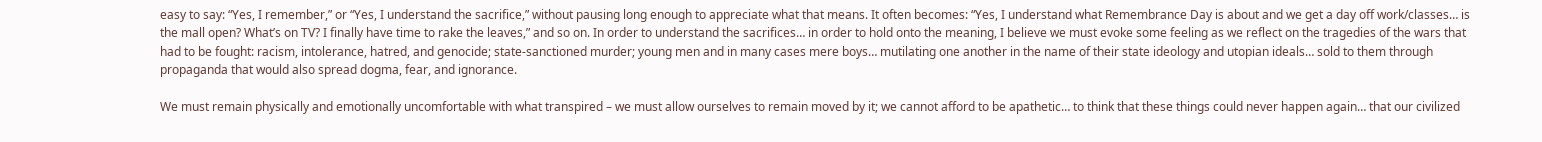easy to say: “Yes, I remember,” or “Yes, I understand the sacrifice,” without pausing long enough to appreciate what that means. It often becomes: “Yes, I understand what Remembrance Day is about and we get a day off work/classes… is the mall open? What’s on TV? I finally have time to rake the leaves,” and so on. In order to understand the sacrifices… in order to hold onto the meaning, I believe we must evoke some feeling as we reflect on the tragedies of the wars that had to be fought: racism, intolerance, hatred, and genocide; state-sanctioned murder; young men and in many cases mere boys… mutilating one another in the name of their state ideology and utopian ideals… sold to them through propaganda that would also spread dogma, fear, and ignorance.

We must remain physically and emotionally uncomfortable with what transpired – we must allow ourselves to remain moved by it; we cannot afford to be apathetic… to think that these things could never happen again… that our civilized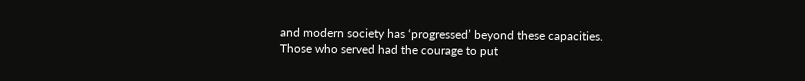and modern society has ‘progressed’ beyond these capacities. Those who served had the courage to put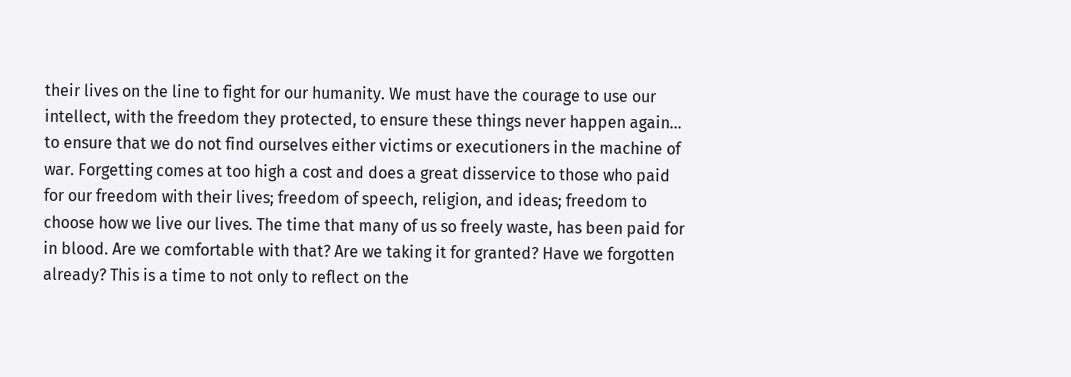their lives on the line to fight for our humanity. We must have the courage to use our intellect, with the freedom they protected, to ensure these things never happen again… to ensure that we do not find ourselves either victims or executioners in the machine of war. Forgetting comes at too high a cost and does a great disservice to those who paid for our freedom with their lives; freedom of speech, religion, and ideas; freedom to choose how we live our lives. The time that many of us so freely waste, has been paid for in blood. Are we comfortable with that? Are we taking it for granted? Have we forgotten already? This is a time to not only to reflect on the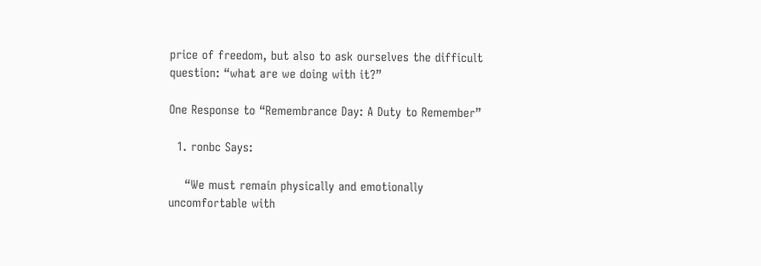price of freedom, but also to ask ourselves the difficult question: “what are we doing with it?”

One Response to “Remembrance Day: A Duty to Remember”

  1. ronbc Says:

    “We must remain physically and emotionally uncomfortable with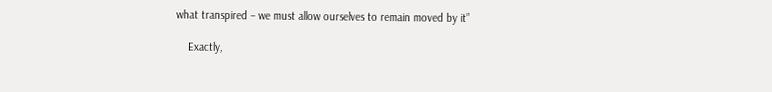what transpired – we must allow ourselves to remain moved by it”

    Exactly,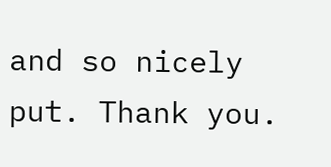and so nicely put. Thank you.